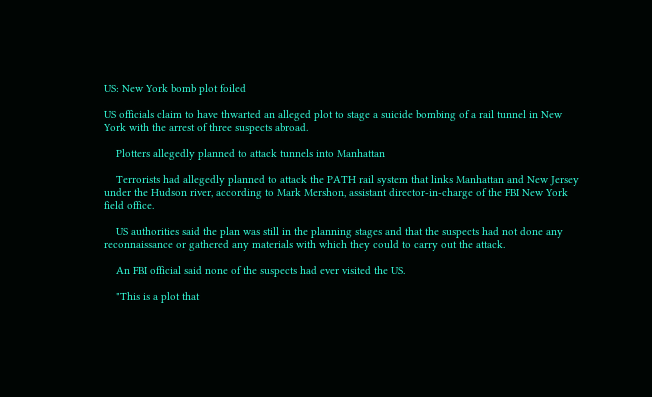US: New York bomb plot foiled

US officials claim to have thwarted an alleged plot to stage a suicide bombing of a rail tunnel in New York with the arrest of three suspects abroad.

    Plotters allegedly planned to attack tunnels into Manhattan

    Terrorists had allegedly planned to attack the PATH rail system that links Manhattan and New Jersey under the Hudson river, according to Mark Mershon, assistant director-in-charge of the FBI New York field office.

    US authorities said the plan was still in the planning stages and that the suspects had not done any reconnaissance or gathered any materials with which they could to carry out the attack.

    An FBI official said none of the suspects had ever visited the US.

    "This is a plot that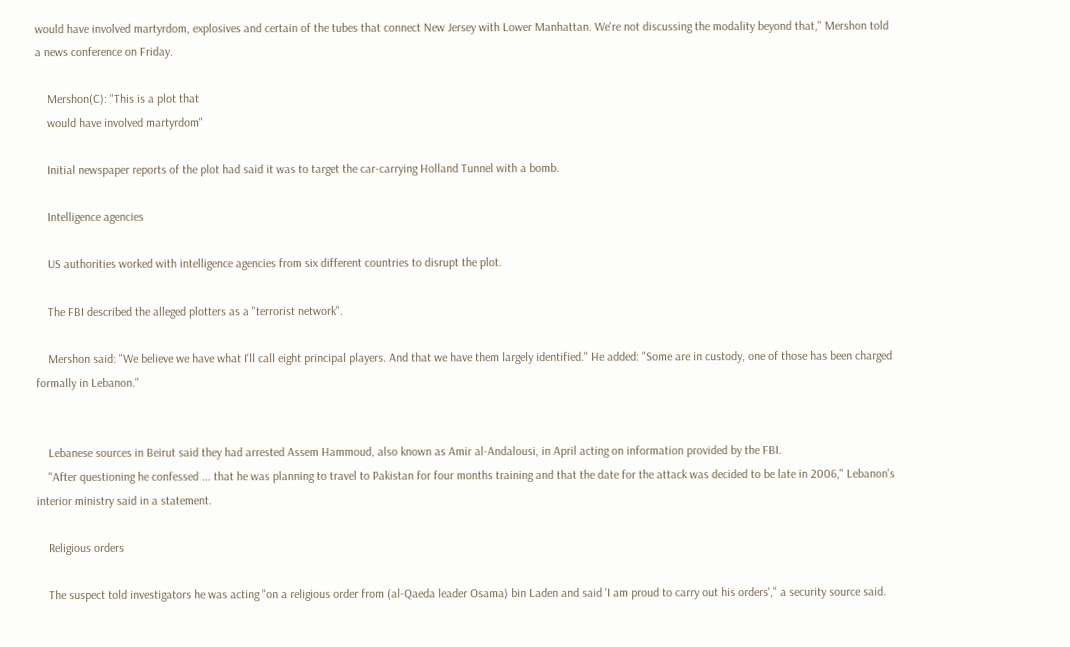would have involved martyrdom, explosives and certain of the tubes that connect New Jersey with Lower Manhattan. We're not discussing the modality beyond that," Mershon told a news conference on Friday.

    Mershon(C): "This is a plot that
    would have involved martyrdom"

    Initial newspaper reports of the plot had said it was to target the car-carrying Holland Tunnel with a bomb.

    Intelligence agencies

    US authorities worked with intelligence agencies from six different countries to disrupt the plot.

    The FBI described the alleged plotters as a "terrorist network".

    Mershon said: "We believe we have what I'll call eight principal players. And that we have them largely identified." He added: "Some are in custody, one of those has been charged formally in Lebanon."


    Lebanese sources in Beirut said they had arrested Assem Hammoud, also known as Amir al-Andalousi, in April acting on information provided by the FBI.
    "After questioning he confessed ... that he was planning to travel to Pakistan for four months training and that the date for the attack was decided to be late in 2006," Lebanon's interior ministry said in a statement.

    Religious orders

    The suspect told investigators he was acting "on a religious order from (al-Qaeda leader Osama) bin Laden and said 'I am proud to carry out his orders'," a security source said.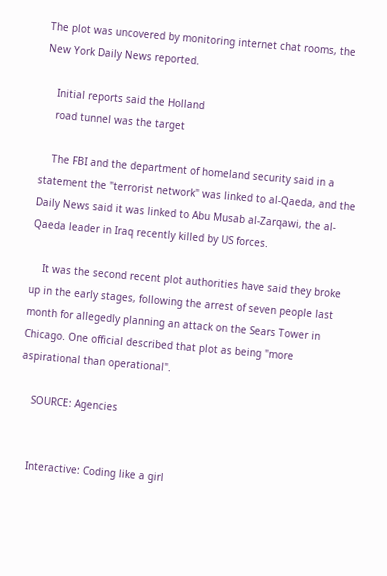The plot was uncovered by monitoring internet chat rooms, the New York Daily News reported.

    Initial reports said the Holland
    road tunnel was the target

    The FBI and the department of homeland security said in a statement the "terrorist network" was linked to al-Qaeda, and the Daily News said it was linked to Abu Musab al-Zarqawi, the al-Qaeda leader in Iraq recently killed by US forces.

    It was the second recent plot authorities have said they broke up in the early stages, following the arrest of seven people last month for allegedly planning an attack on the Sears Tower in Chicago. One official described that plot as being "more aspirational than operational".

    SOURCE: Agencies


    Interactive: Coding like a girl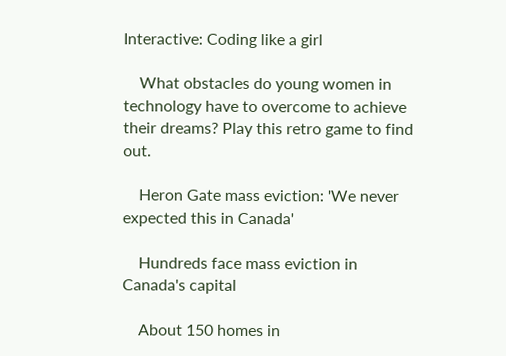Interactive: Coding like a girl

    What obstacles do young women in technology have to overcome to achieve their dreams? Play this retro game to find out.

    Heron Gate mass eviction: 'We never expected this in Canada'

    Hundreds face mass eviction in Canada's capital

    About 150 homes in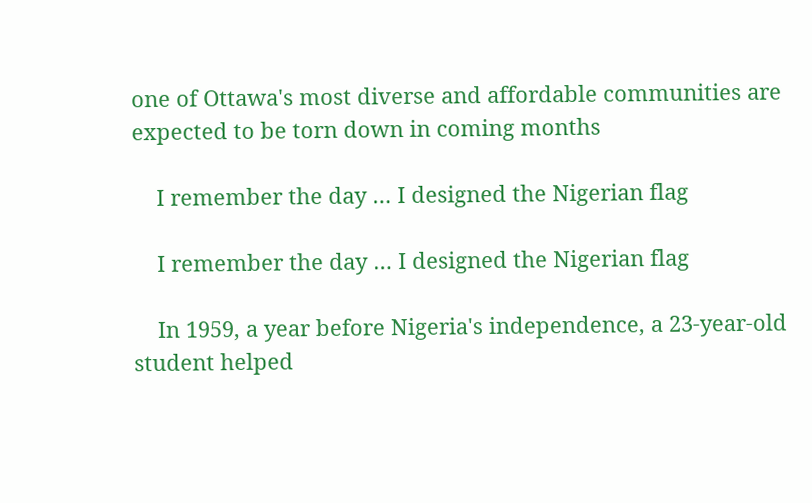one of Ottawa's most diverse and affordable communities are expected to be torn down in coming months

    I remember the day … I designed the Nigerian flag

    I remember the day … I designed the Nigerian flag

    In 1959, a year before Nigeria's independence, a 23-year-old student helped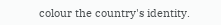colour the country's identity.